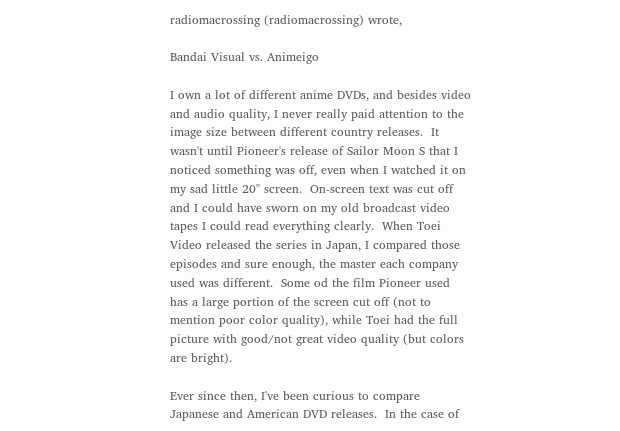radiomacrossing (radiomacrossing) wrote,

Bandai Visual vs. Animeigo

I own a lot of different anime DVDs, and besides video and audio quality, I never really paid attention to the image size between different country releases.  It wasn't until Pioneer's release of Sailor Moon S that I noticed something was off, even when I watched it on my sad little 20" screen.  On-screen text was cut off and I could have sworn on my old broadcast video tapes I could read everything clearly.  When Toei Video released the series in Japan, I compared those episodes and sure enough, the master each company used was different.  Some od the film Pioneer used  has a large portion of the screen cut off (not to mention poor color quality), while Toei had the full picture with good/not great video quality (but colors are bright).

Ever since then, I've been curious to compare Japanese and American DVD releases.  In the case of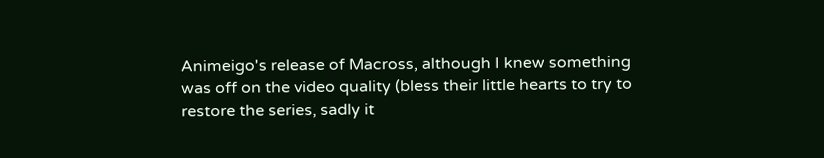Animeigo's release of Macross, although I knew something was off on the video quality (bless their little hearts to try to restore the series, sadly it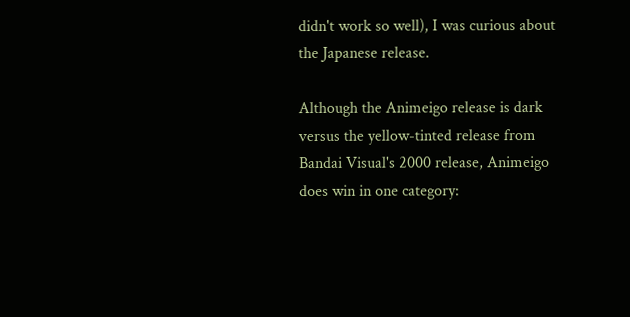didn't work so well), I was curious about the Japanese release.

Although the Animeigo release is dark versus the yellow-tinted release from Bandai Visual's 2000 release, Animeigo does win in one category: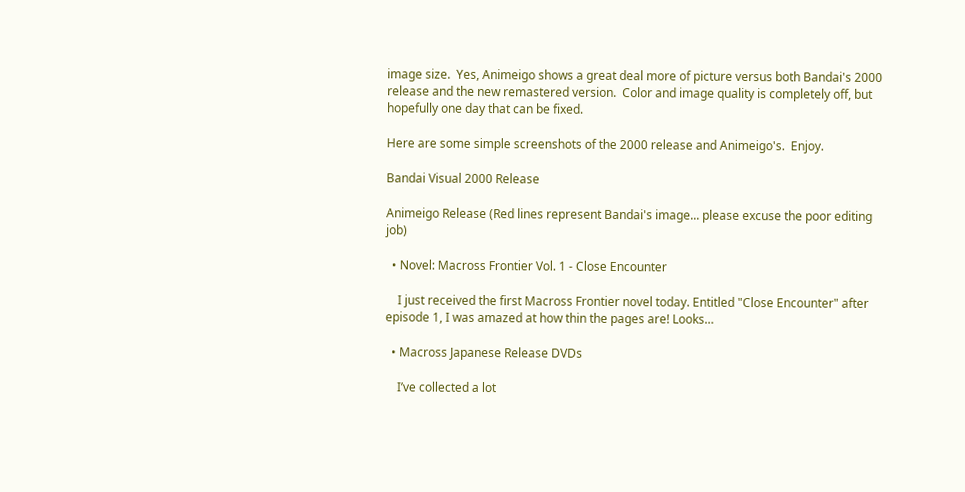image size.  Yes, Animeigo shows a great deal more of picture versus both Bandai's 2000 release and the new remastered version.  Color and image quality is completely off, but hopefully one day that can be fixed.

Here are some simple screenshots of the 2000 release and Animeigo's.  Enjoy.

Bandai Visual 2000 Release

Animeigo Release (Red lines represent Bandai's image... please excuse the poor editing job)

  • Novel: Macross Frontier Vol. 1 - Close Encounter

    I just received the first Macross Frontier novel today. Entitled "Close Encounter" after episode 1, I was amazed at how thin the pages are! Looks…

  • Macross Japanese Release DVDs

    I’ve collected a lot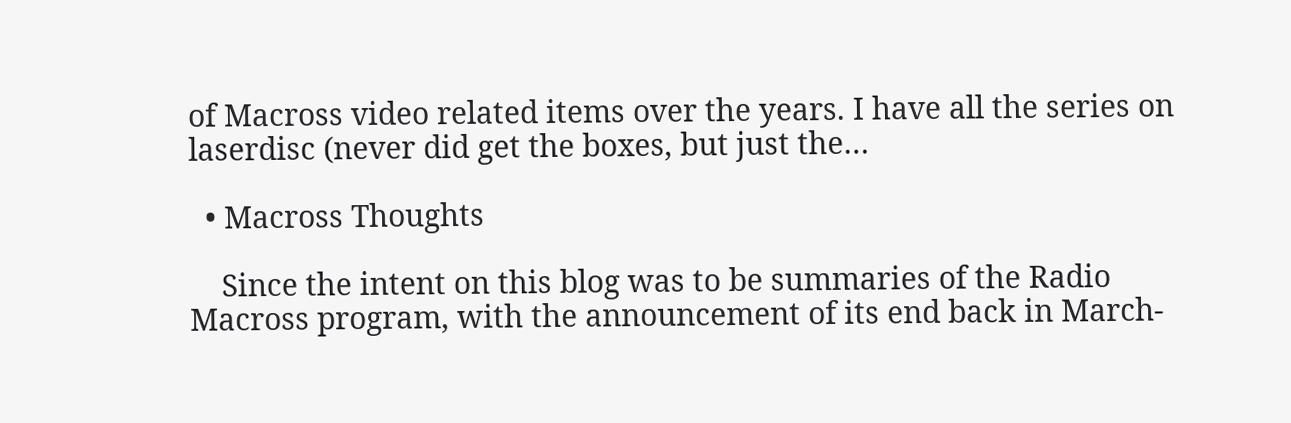of Macross video related items over the years. I have all the series on laserdisc (never did get the boxes, but just the…

  • Macross Thoughts

    Since the intent on this blog was to be summaries of the Radio Macross program, with the announcement of its end back in March-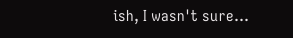ish, I wasn't sure…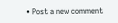• Post a new comment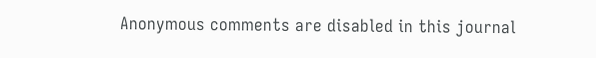Anonymous comments are disabled in this journal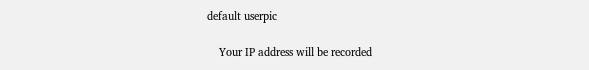default userpic

    Your IP address will be recorded